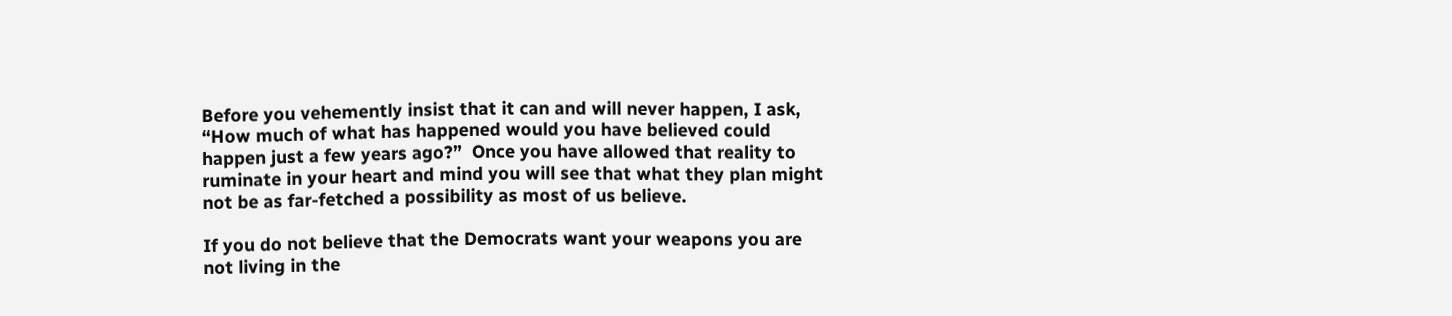Before you vehemently insist that it can and will never happen, I ask, “How much of what has happened would you have believed could happen just a few years ago?”  Once you have allowed that reality to ruminate in your heart and mind you will see that what they plan might not be as far-fetched a possibility as most of us believe.

If you do not believe that the Democrats want your weapons you are not living in the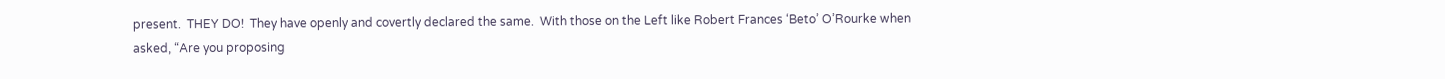present.  THEY DO!  They have openly and covertly declared the same.  With those on the Left like Robert Frances ‘Beto’ O’Rourke when asked, “Are you proposing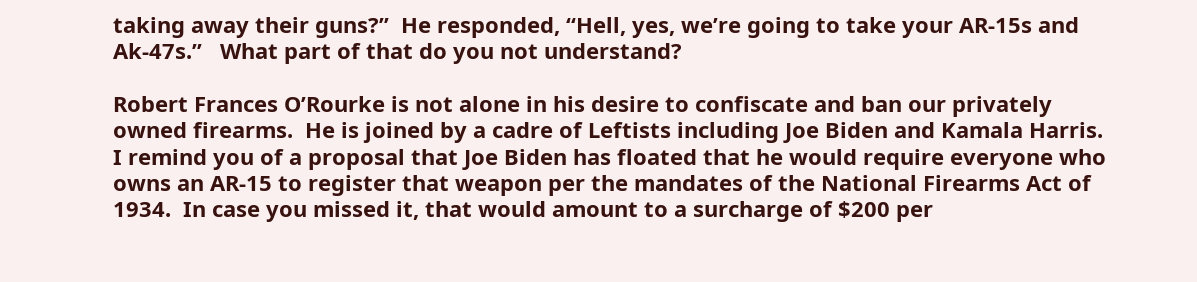taking away their guns?”  He responded, “Hell, yes, we’re going to take your AR-15s and Ak-47s.”   What part of that do you not understand?

Robert Frances O’Rourke is not alone in his desire to confiscate and ban our privately owned firearms.  He is joined by a cadre of Leftists including Joe Biden and Kamala Harris.  I remind you of a proposal that Joe Biden has floated that he would require everyone who owns an AR-15 to register that weapon per the mandates of the National Firearms Act of 1934.  In case you missed it, that would amount to a surcharge of $200 per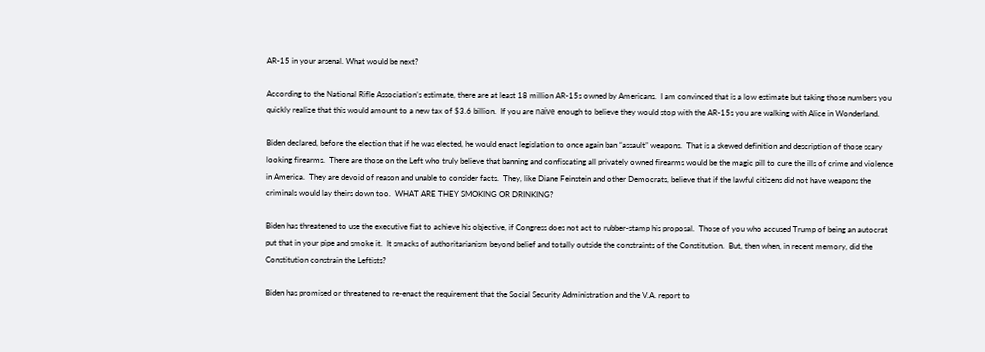AR-15 in your arsenal. What would be next?

According to the National Rifle Association’s estimate, there are at least 18 million AR-15s owned by Americans.  I am convinced that is a low estimate but taking those numbers you quickly realize that this would amount to a new tax of $3.6 billion.  If you are naïve enough to believe they would stop with the AR-15s you are walking with Alice in Wonderland.

Biden declared, before the election that if he was elected, he would enact legislation to once again ban “assault” weapons.  That is a skewed definition and description of those scary looking firearms.  There are those on the Left who truly believe that banning and confiscating all privately owned firearms would be the magic pill to cure the ills of crime and violence in America.  They are devoid of reason and unable to consider facts.  They, like Diane Feinstein and other Democrats, believe that if the lawful citizens did not have weapons the criminals would lay theirs down too.  WHAT ARE THEY SMOKING OR DRINKING?

Biden has threatened to use the executive fiat to achieve his objective, if Congress does not act to rubber-stamp his proposal.  Those of you who accused Trump of being an autocrat put that in your pipe and smoke it.  It smacks of authoritarianism beyond belief and totally outside the constraints of the Constitution.  But, then when, in recent memory, did the Constitution constrain the Leftists?

Biden has promised or threatened to re-enact the requirement that the Social Security Administration and the V.A. report to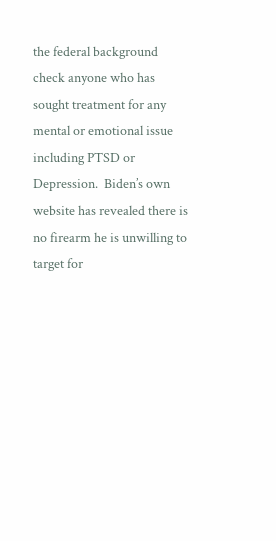the federal background check anyone who has sought treatment for any mental or emotional issue including PTSD or Depression.  Biden’s own website has revealed there is no firearm he is unwilling to target for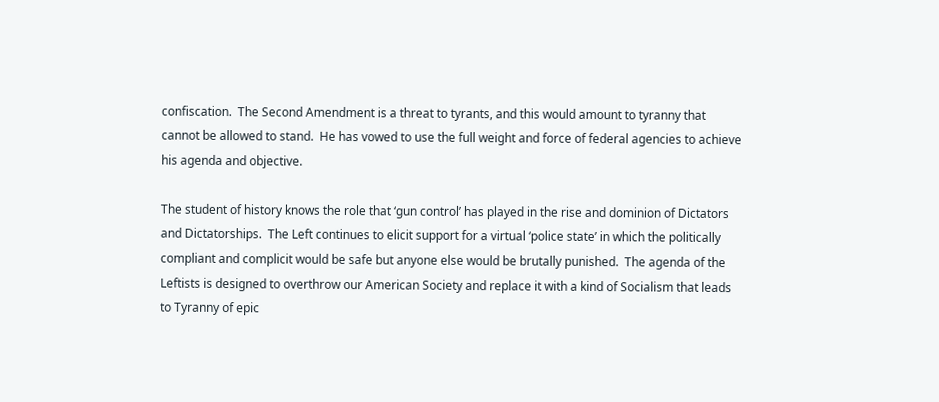confiscation.  The Second Amendment is a threat to tyrants, and this would amount to tyranny that cannot be allowed to stand.  He has vowed to use the full weight and force of federal agencies to achieve his agenda and objective.

The student of history knows the role that ‘gun control’ has played in the rise and dominion of Dictators and Dictatorships.  The Left continues to elicit support for a virtual ‘police state’ in which the politically compliant and complicit would be safe but anyone else would be brutally punished.  The agenda of the Leftists is designed to overthrow our American Society and replace it with a kind of Socialism that leads to Tyranny of epic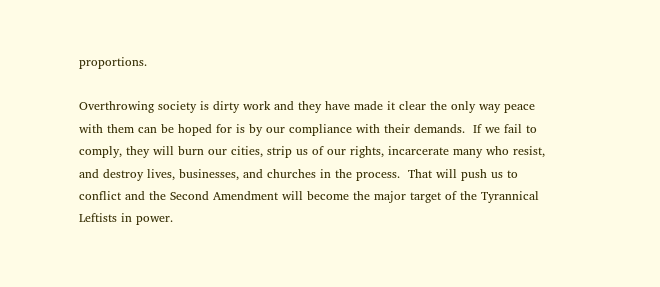proportions.

Overthrowing society is dirty work and they have made it clear the only way peace with them can be hoped for is by our compliance with their demands.  If we fail to comply, they will burn our cities, strip us of our rights, incarcerate many who resist, and destroy lives, businesses, and churches in the process.  That will push us to conflict and the Second Amendment will become the major target of the Tyrannical Leftists in power.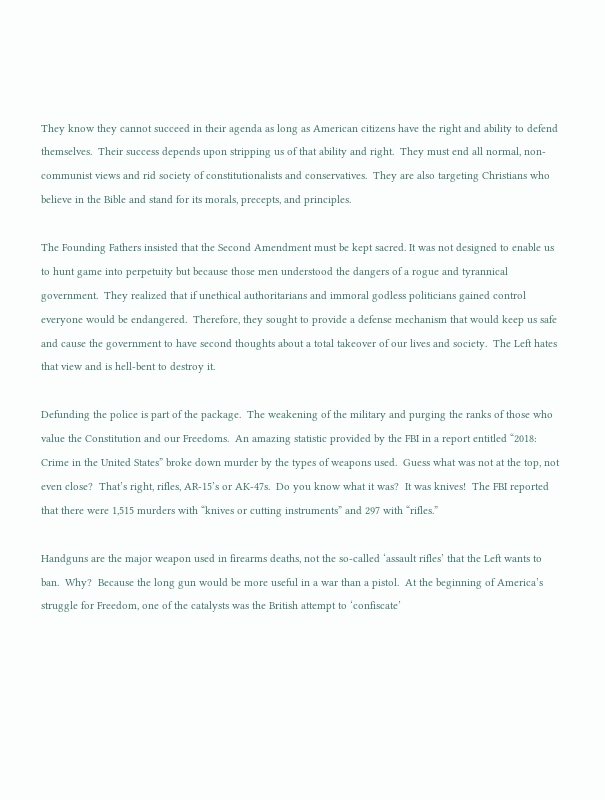They know they cannot succeed in their agenda as long as American citizens have the right and ability to defend themselves.  Their success depends upon stripping us of that ability and right.  They must end all normal, non-communist views and rid society of constitutionalists and conservatives.  They are also targeting Christians who believe in the Bible and stand for its morals, precepts, and principles.

The Founding Fathers insisted that the Second Amendment must be kept sacred. It was not designed to enable us to hunt game into perpetuity but because those men understood the dangers of a rogue and tyrannical government.  They realized that if unethical authoritarians and immoral godless politicians gained control everyone would be endangered.  Therefore, they sought to provide a defense mechanism that would keep us safe and cause the government to have second thoughts about a total takeover of our lives and society.  The Left hates that view and is hell-bent to destroy it.

Defunding the police is part of the package.  The weakening of the military and purging the ranks of those who value the Constitution and our Freedoms.  An amazing statistic provided by the FBI in a report entitled “2018: Crime in the United States” broke down murder by the types of weapons used.  Guess what was not at the top, not even close?  That’s right, rifles, AR-15’s or AK-47s.  Do you know what it was?  It was knives!  The FBI reported that there were 1,515 murders with “knives or cutting instruments” and 297 with “rifles.”

Handguns are the major weapon used in firearms deaths, not the so-called ‘assault rifles’ that the Left wants to ban.  Why?  Because the long gun would be more useful in a war than a pistol.  At the beginning of America’s struggle for Freedom, one of the catalysts was the British attempt to ‘confiscate’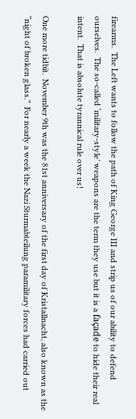firearms.  The Left wants to follow the path of King George III and strip us of our ability to defend ourselves.  The so-called ‘military-style’ weapons are the term they use but it is a façade to hide their real intent.  That is absolute tyrannical rule over us!

One more tidbit.  November 9th was the 81st anniversary of the first day of Kristallnacht, also known as the “night of broken glass.”  For nearly a week the Nazi Sturmabteilung paramilitary forces had carried out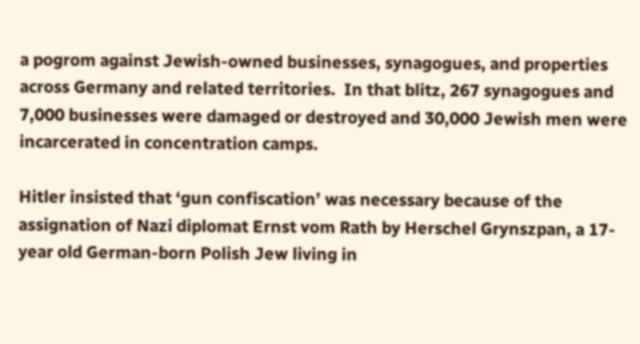a pogrom against Jewish-owned businesses, synagogues, and properties across Germany and related territories.  In that blitz, 267 synagogues and 7,000 businesses were damaged or destroyed and 30,000 Jewish men were incarcerated in concentration camps.

Hitler insisted that ‘gun confiscation’ was necessary because of the assignation of Nazi diplomat Ernst vom Rath by Herschel Grynszpan, a 17-year old German-born Polish Jew living in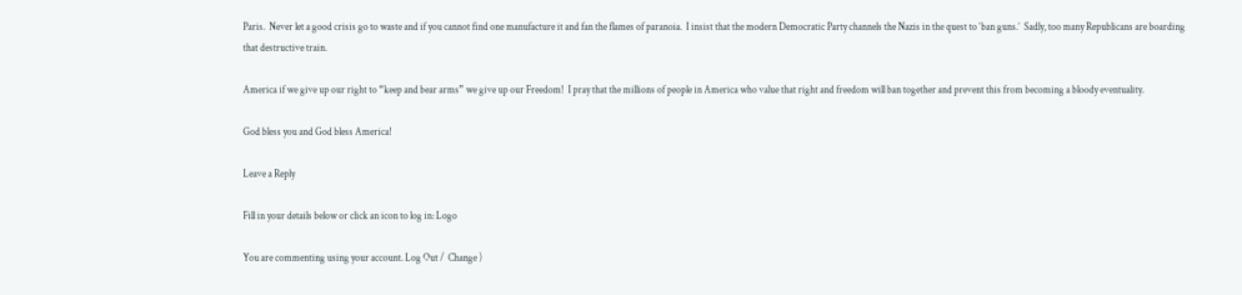Paris.  Never let a good crisis go to waste and if you cannot find one manufacture it and fan the flames of paranoia.  I insist that the modern Democratic Party channels the Nazis in the quest to ‘ban guns.’  Sadly, too many Republicans are boarding that destructive train.

America if we give up our right to “keep and bear arms” we give up our Freedom!  I pray that the millions of people in America who value that right and freedom will ban together and prevent this from becoming a bloody eventuality.

God bless you and God bless America!

Leave a Reply

Fill in your details below or click an icon to log in: Logo

You are commenting using your account. Log Out /  Change )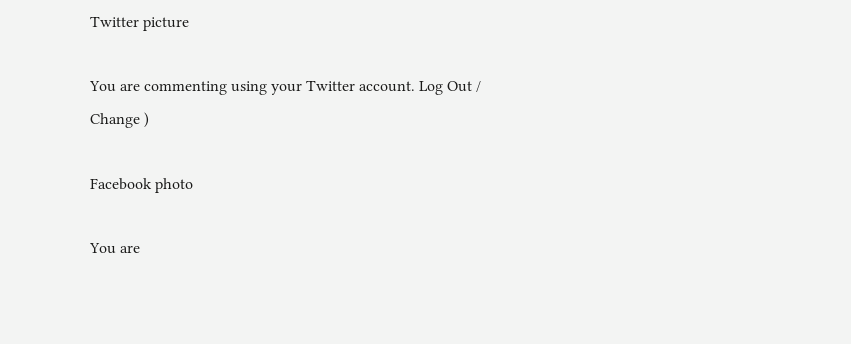Twitter picture

You are commenting using your Twitter account. Log Out /  Change )

Facebook photo

You are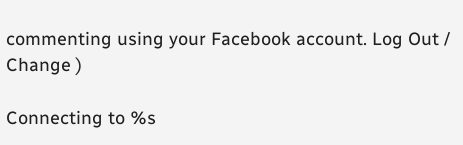commenting using your Facebook account. Log Out /  Change )

Connecting to %s